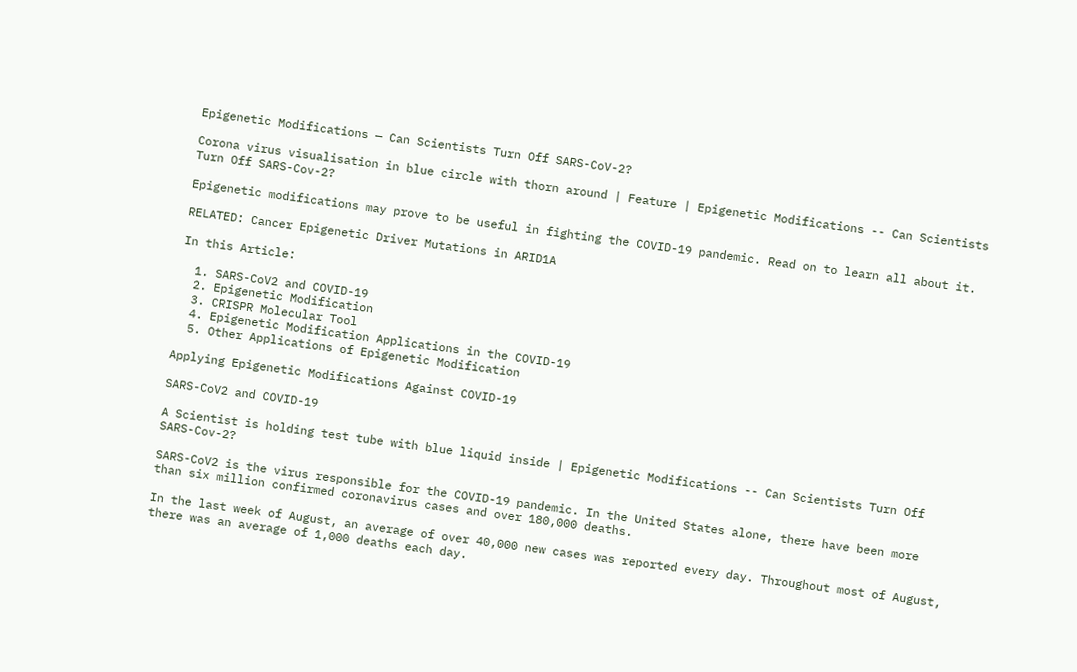Epigenetic Modifications — Can Scientists Turn Off SARS-CoV-2?

Corona virus visualisation in blue circle with thorn around | Feature | Epigenetic Modifications -- Can Scientists Turn Off SARS-Cov-2?

Epigenetic modifications may prove to be useful in fighting the COVID-19 pandemic. Read on to learn all about it.

RELATED: Cancer Epigenetic Driver Mutations in ARID1A

In this Article:

  1. SARS-CoV2 and COVID-19
  2. Epigenetic Modification
  3. CRISPR Molecular Tool
  4. Epigenetic Modification Applications in the COVID-19
  5. Other Applications of Epigenetic Modification

Applying Epigenetic Modifications Against COVID-19

SARS-CoV2 and COVID-19

A Scientist is holding test tube with blue liquid inside | Epigenetic Modifications -- Can Scientists Turn Off SARS-Cov-2?

SARS-CoV2 is the virus responsible for the COVID-19 pandemic. In the United States alone, there have been more than six million confirmed coronavirus cases and over 180,000 deaths.

In the last week of August, an average of over 40,000 new cases was reported every day. Throughout most of August, there was an average of 1,000 deaths each day.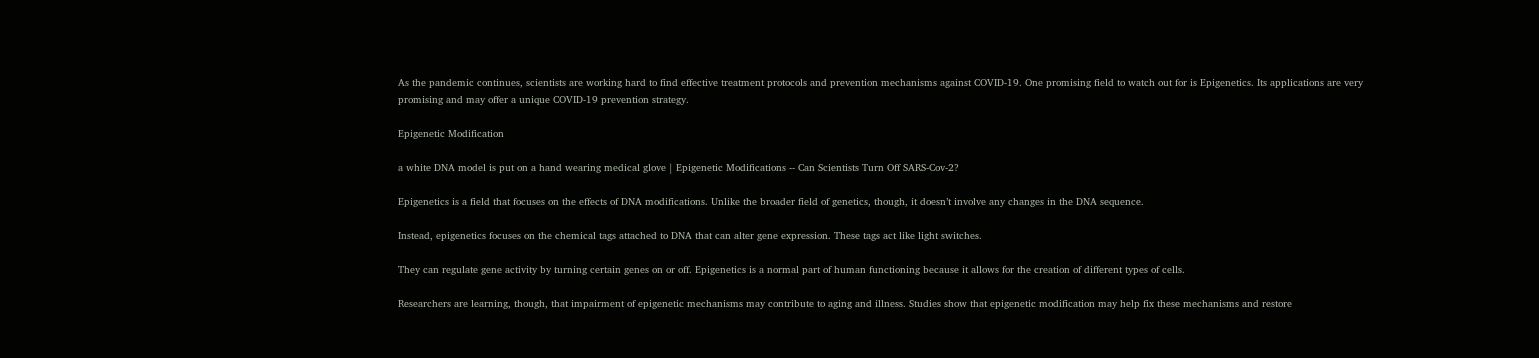As the pandemic continues, scientists are working hard to find effective treatment protocols and prevention mechanisms against COVID-19. One promising field to watch out for is Epigenetics. Its applications are very promising and may offer a unique COVID-19 prevention strategy.

Epigenetic Modification

a white DNA model is put on a hand wearing medical glove | Epigenetic Modifications -- Can Scientists Turn Off SARS-Cov-2?

Epigenetics is a field that focuses on the effects of DNA modifications. Unlike the broader field of genetics, though, it doesn’t involve any changes in the DNA sequence.

Instead, epigenetics focuses on the chemical tags attached to DNA that can alter gene expression. These tags act like light switches.

They can regulate gene activity by turning certain genes on or off. Epigenetics is a normal part of human functioning because it allows for the creation of different types of cells.

Researchers are learning, though, that impairment of epigenetic mechanisms may contribute to aging and illness. Studies show that epigenetic modification may help fix these mechanisms and restore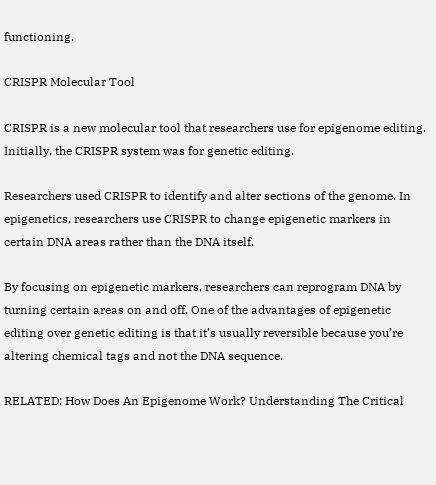functioning.

CRISPR Molecular Tool

CRISPR is a new molecular tool that researchers use for epigenome editing. Initially, the CRISPR system was for genetic editing.

Researchers used CRISPR to identify and alter sections of the genome. In epigenetics, researchers use CRISPR to change epigenetic markers in certain DNA areas rather than the DNA itself.

By focusing on epigenetic markers, researchers can reprogram DNA by turning certain areas on and off. One of the advantages of epigenetic editing over genetic editing is that it’s usually reversible because you’re altering chemical tags and not the DNA sequence.

RELATED: How Does An Epigenome Work? Understanding The Critical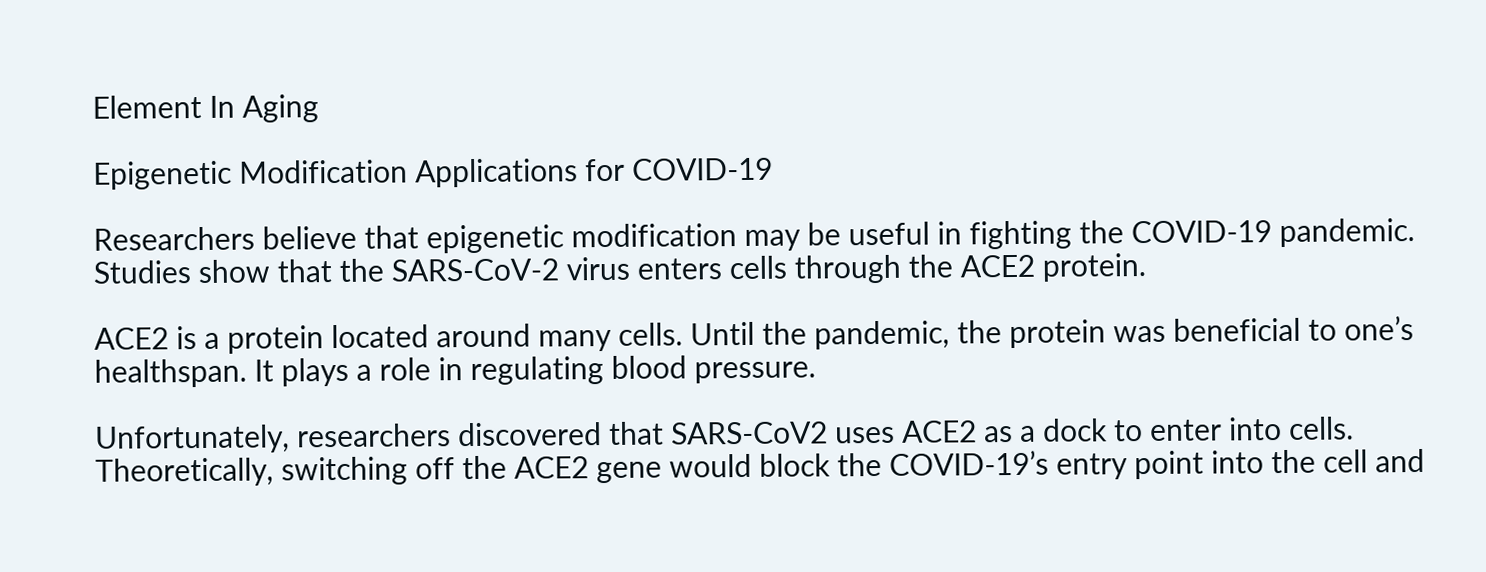Element In Aging

Epigenetic Modification Applications for COVID-19

Researchers believe that epigenetic modification may be useful in fighting the COVID-19 pandemic. Studies show that the SARS-CoV-2 virus enters cells through the ACE2 protein.

ACE2 is a protein located around many cells. Until the pandemic, the protein was beneficial to one’s healthspan. It plays a role in regulating blood pressure.

Unfortunately, researchers discovered that SARS-CoV2 uses ACE2 as a dock to enter into cells. Theoretically, switching off the ACE2 gene would block the COVID-19’s entry point into the cell and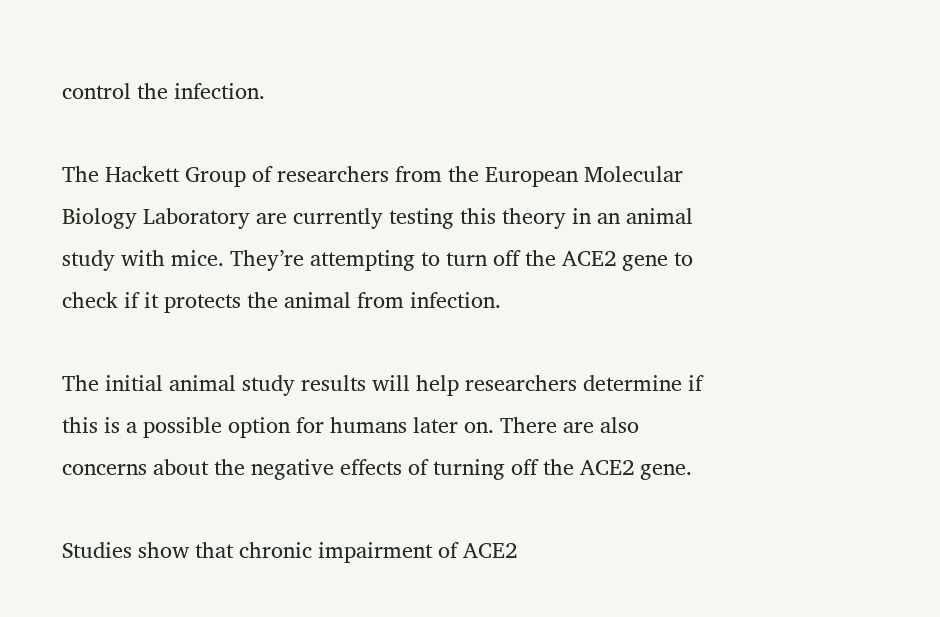control the infection.

The Hackett Group of researchers from the European Molecular Biology Laboratory are currently testing this theory in an animal study with mice. They’re attempting to turn off the ACE2 gene to check if it protects the animal from infection.

The initial animal study results will help researchers determine if this is a possible option for humans later on. There are also concerns about the negative effects of turning off the ACE2 gene.

Studies show that chronic impairment of ACE2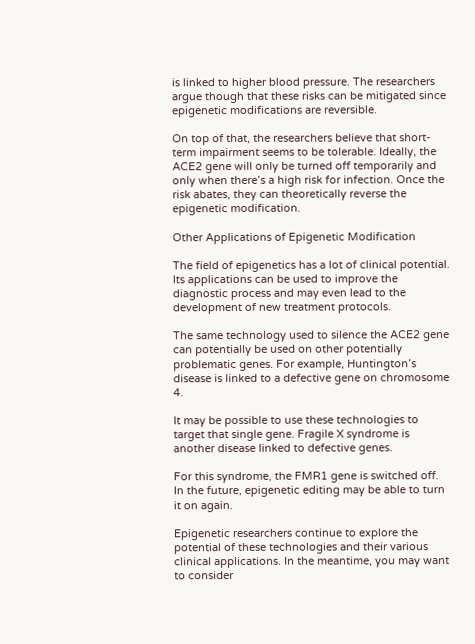is linked to higher blood pressure. The researchers argue though that these risks can be mitigated since epigenetic modifications are reversible.

On top of that, the researchers believe that short-term impairment seems to be tolerable. Ideally, the ACE2 gene will only be turned off temporarily and only when there’s a high risk for infection. Once the risk abates, they can theoretically reverse the epigenetic modification.

Other Applications of Epigenetic Modification

The field of epigenetics has a lot of clinical potential. Its applications can be used to improve the diagnostic process and may even lead to the development of new treatment protocols.

The same technology used to silence the ACE2 gene can potentially be used on other potentially problematic genes. For example, Huntington’s disease is linked to a defective gene on chromosome 4.

It may be possible to use these technologies to target that single gene. Fragile X syndrome is another disease linked to defective genes.

For this syndrome, the FMR1 gene is switched off. In the future, epigenetic editing may be able to turn it on again.

Epigenetic researchers continue to explore the potential of these technologies and their various clinical applications. In the meantime, you may want to consider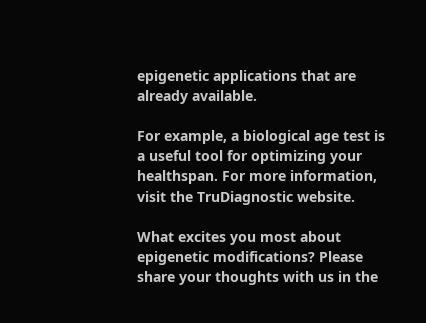epigenetic applications that are already available.

For example, a biological age test is a useful tool for optimizing your healthspan. For more information, visit the TruDiagnostic website.

What excites you most about epigenetic modifications? Please share your thoughts with us in the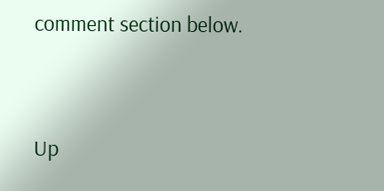comment section below.


Up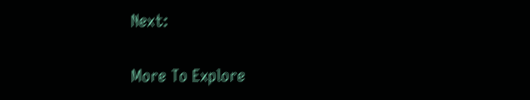Next:

More To Explore